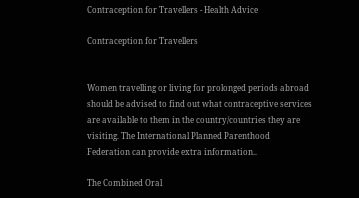Contraception for Travellers - Health Advice

Contraception for Travellers


Women travelling or living for prolonged periods abroad should be advised to find out what contraceptive services are available to them in the country/countries they are visiting. The International Planned Parenthood Federation can provide extra information..

The Combined Oral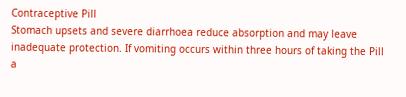Contraceptive Pill
Stomach upsets and severe diarrhoea reduce absorption and may leave inadequate protection. If vomiting occurs within three hours of taking the Pill a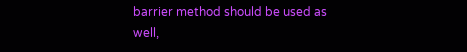barrier method should be used as well,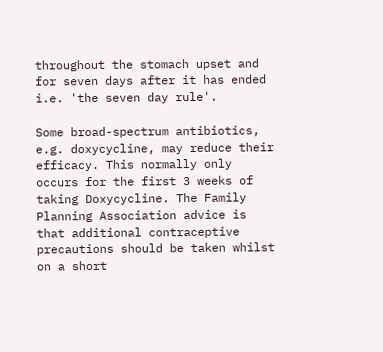throughout the stomach upset and for seven days after it has ended i.e. 'the seven day rule'.

Some broad-spectrum antibiotics, e.g. doxycycline, may reduce their efficacy. This normally only occurs for the first 3 weeks of taking Doxycycline. The Family Planning Association advice is that additional contraceptive precautions should be taken whilst on a short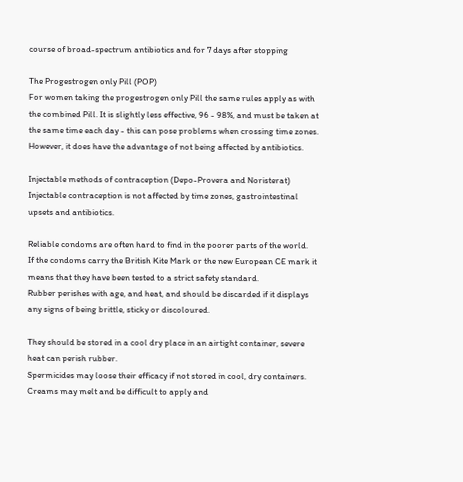course of broad-spectrum antibiotics and for 7 days after stopping

The Progestrogen only Pill (POP)
For women taking the progestrogen only Pill the same rules apply as with the combined Pill. It is slightly less effective, 96 - 98%, and must be taken at the same time each day - this can pose problems when crossing time zones. However, it does have the advantage of not being affected by antibiotics.

Injectable methods of contraception (Depo-Provera and Noristerat)
Injectable contraception is not affected by time zones, gastrointestinal upsets and antibiotics.

Reliable condoms are often hard to find in the poorer parts of the world.
If the condoms carry the British Kite Mark or the new European CE mark it means that they have been tested to a strict safety standard.
Rubber perishes with age, and heat, and should be discarded if it displays any signs of being brittle, sticky or discoloured.

They should be stored in a cool dry place in an airtight container, severe heat can perish rubber.
Spermicides may loose their efficacy if not stored in cool, dry containers. Creams may melt and be difficult to apply and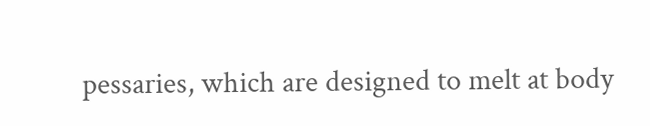pessaries, which are designed to melt at body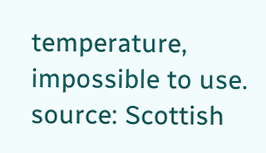temperature, impossible to use.
source: Scottish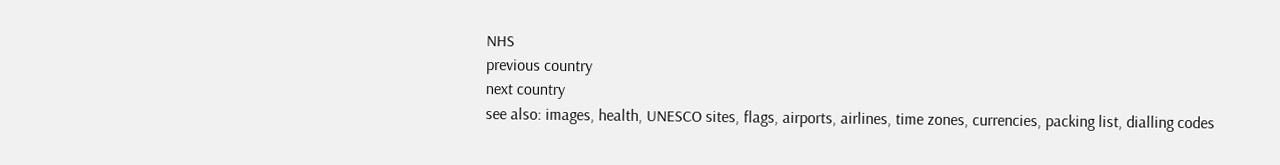NHS
previous country
next country
see also: images, health, UNESCO sites, flags, airports, airlines, time zones, currencies, packing list, dialling codes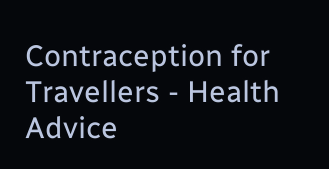Contraception for Travellers - Health Advice